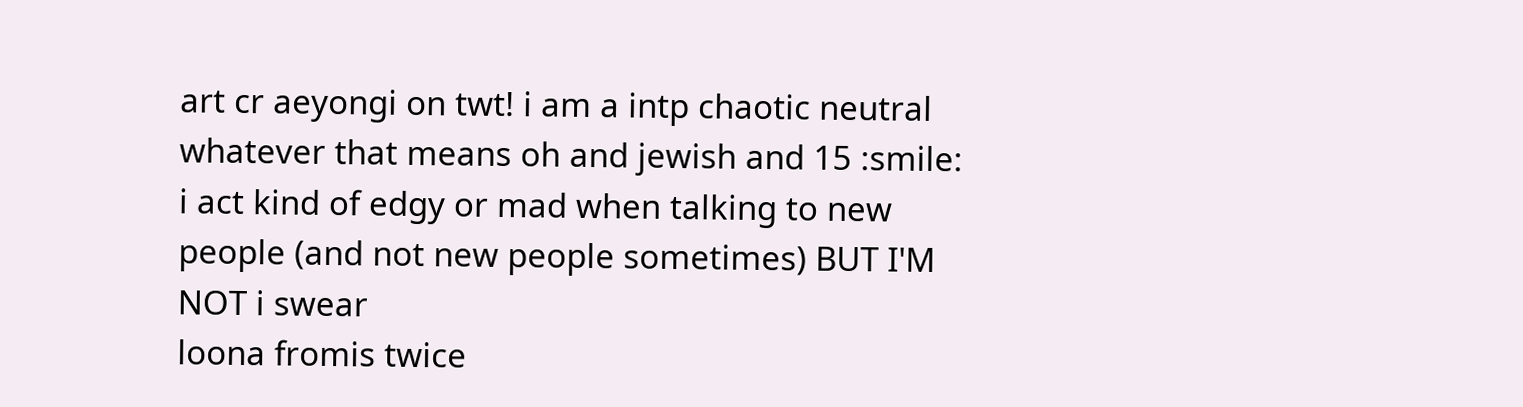art cr aeyongi on twt! i am a intp chaotic neutral whatever that means oh and jewish and 15 :smile: i act kind of edgy or mad when talking to new people (and not new people sometimes) BUT I'M NOT i swear
loona fromis twice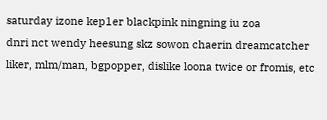saturday izone kep1er blackpink ningning iu zoa
dnri nct wendy heesung skz sowon chaerin dreamcatcher liker, mlm/man, bgpopper, dislike loona twice or fromis, etc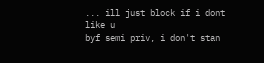... ill just block if i dont like u
byf semi priv, i don't stan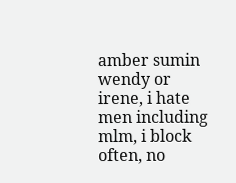amber sumin wendy or irene, i hate men including mlm, i block often, no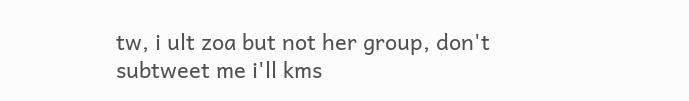tw, i ult zoa but not her group, don't subtweet me i'll kms